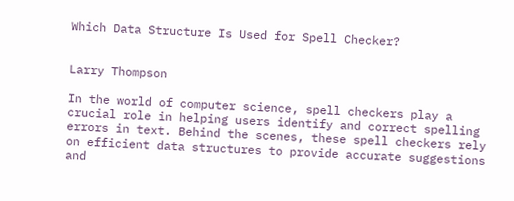Which Data Structure Is Used for Spell Checker?


Larry Thompson

In the world of computer science, spell checkers play a crucial role in helping users identify and correct spelling errors in text. Behind the scenes, these spell checkers rely on efficient data structures to provide accurate suggestions and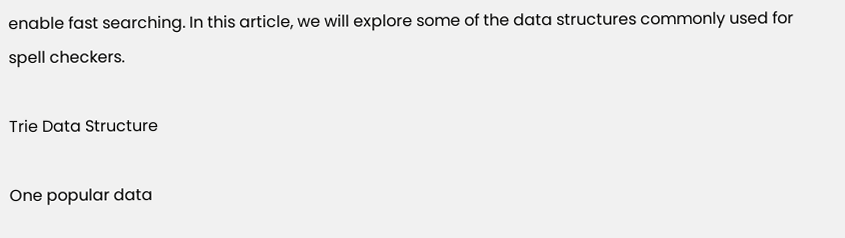enable fast searching. In this article, we will explore some of the data structures commonly used for spell checkers.

Trie Data Structure

One popular data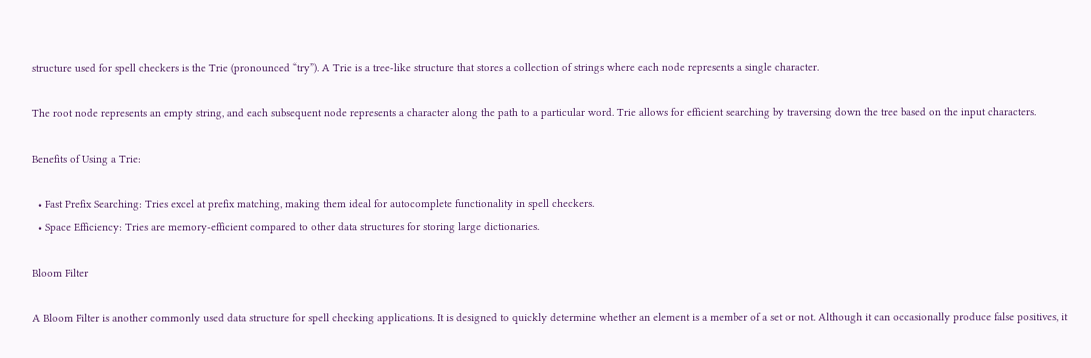structure used for spell checkers is the Trie (pronounced “try”). A Trie is a tree-like structure that stores a collection of strings where each node represents a single character.

The root node represents an empty string, and each subsequent node represents a character along the path to a particular word. Trie allows for efficient searching by traversing down the tree based on the input characters.

Benefits of Using a Trie:

  • Fast Prefix Searching: Tries excel at prefix matching, making them ideal for autocomplete functionality in spell checkers.
  • Space Efficiency: Tries are memory-efficient compared to other data structures for storing large dictionaries.

Bloom Filter

A Bloom Filter is another commonly used data structure for spell checking applications. It is designed to quickly determine whether an element is a member of a set or not. Although it can occasionally produce false positives, it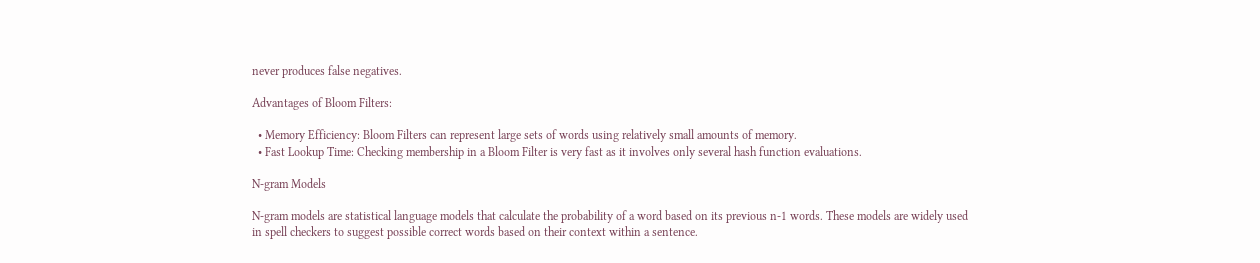never produces false negatives.

Advantages of Bloom Filters:

  • Memory Efficiency: Bloom Filters can represent large sets of words using relatively small amounts of memory.
  • Fast Lookup Time: Checking membership in a Bloom Filter is very fast as it involves only several hash function evaluations.

N-gram Models

N-gram models are statistical language models that calculate the probability of a word based on its previous n-1 words. These models are widely used in spell checkers to suggest possible correct words based on their context within a sentence.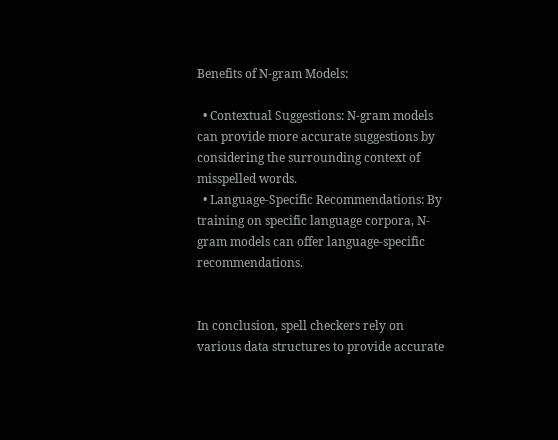Benefits of N-gram Models:

  • Contextual Suggestions: N-gram models can provide more accurate suggestions by considering the surrounding context of misspelled words.
  • Language-Specific Recommendations: By training on specific language corpora, N-gram models can offer language-specific recommendations.


In conclusion, spell checkers rely on various data structures to provide accurate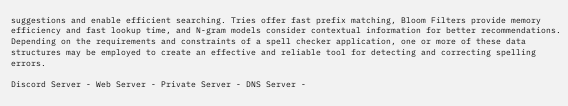suggestions and enable efficient searching. Tries offer fast prefix matching, Bloom Filters provide memory efficiency and fast lookup time, and N-gram models consider contextual information for better recommendations. Depending on the requirements and constraints of a spell checker application, one or more of these data structures may be employed to create an effective and reliable tool for detecting and correcting spelling errors.

Discord Server - Web Server - Private Server - DNS Server -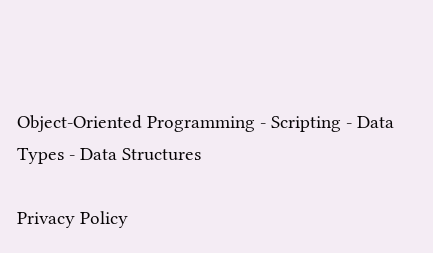Object-Oriented Programming - Scripting - Data Types - Data Structures

Privacy Policy